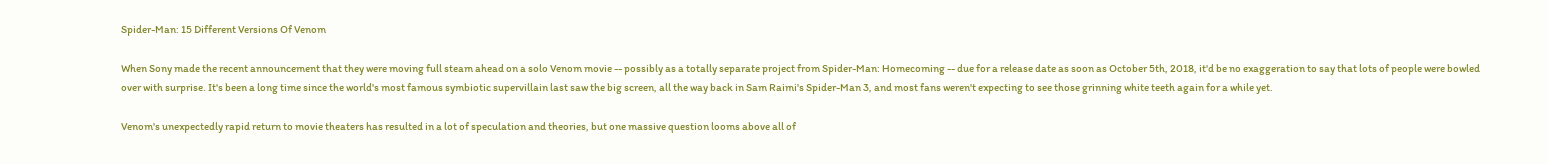Spider-Man: 15 Different Versions Of Venom

When Sony made the recent announcement that they were moving full steam ahead on a solo Venom movie -- possibly as a totally separate project from Spider-Man: Homecoming -- due for a release date as soon as October 5th, 2018, it'd be no exaggeration to say that lots of people were bowled over with surprise. It's been a long time since the world's most famous symbiotic supervillain last saw the big screen, all the way back in Sam Raimi's Spider-Man 3, and most fans weren't expecting to see those grinning white teeth again for a while yet.

Venom's unexpectedly rapid return to movie theaters has resulted in a lot of speculation and theories, but one massive question looms above all of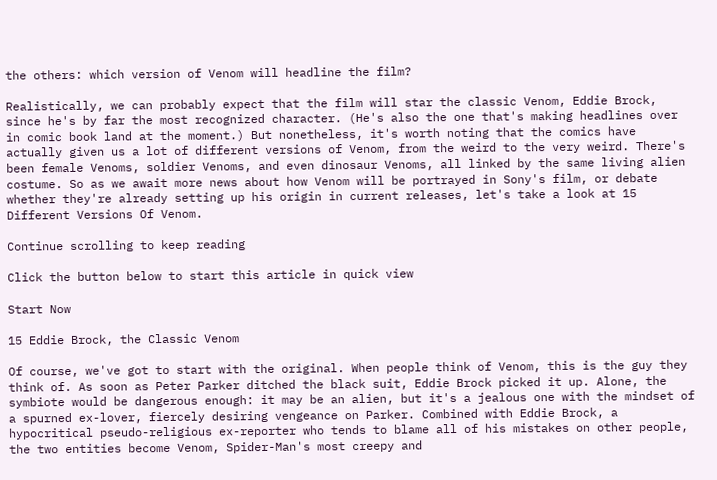the others: which version of Venom will headline the film?

Realistically, we can probably expect that the film will star the classic Venom, Eddie Brock, since he's by far the most recognized character. (He's also the one that's making headlines over in comic book land at the moment.) But nonetheless, it's worth noting that the comics have actually given us a lot of different versions of Venom, from the weird to the very weird. There's been female Venoms, soldier Venoms, and even dinosaur Venoms, all linked by the same living alien costume. So as we await more news about how Venom will be portrayed in Sony's film, or debate whether they're already setting up his origin in current releases, let's take a look at 15 Different Versions Of Venom.

Continue scrolling to keep reading

Click the button below to start this article in quick view

Start Now

15 Eddie Brock, the Classic Venom

Of course, we've got to start with the original. When people think of Venom, this is the guy they think of. As soon as Peter Parker ditched the black suit, Eddie Brock picked it up. Alone, the symbiote would be dangerous enough: it may be an alien, but it's a jealous one with the mindset of a spurned ex-lover, fiercely desiring vengeance on Parker. Combined with Eddie Brock, a hypocritical pseudo-religious ex-reporter who tends to blame all of his mistakes on other people, the two entities become Venom, Spider-Man's most creepy and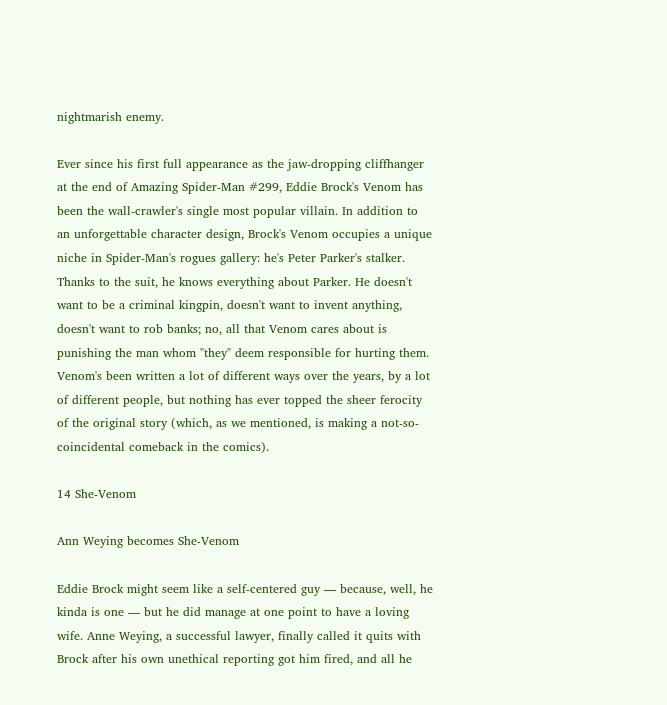nightmarish enemy.

Ever since his first full appearance as the jaw-dropping cliffhanger at the end of Amazing Spider-Man #299, Eddie Brock's Venom has been the wall-crawler's single most popular villain. In addition to an unforgettable character design, Brock's Venom occupies a unique niche in Spider-Man's rogues gallery: he's Peter Parker's stalker. Thanks to the suit, he knows everything about Parker. He doesn't want to be a criminal kingpin, doesn't want to invent anything, doesn't want to rob banks; no, all that Venom cares about is punishing the man whom "they" deem responsible for hurting them. Venom's been written a lot of different ways over the years, by a lot of different people, but nothing has ever topped the sheer ferocity of the original story (which, as we mentioned, is making a not-so-coincidental comeback in the comics).

14 She-Venom

Ann Weying becomes She-Venom

Eddie Brock might seem like a self-centered guy — because, well, he kinda is one — but he did manage at one point to have a loving wife. Anne Weying, a successful lawyer, finally called it quits with Brock after his own unethical reporting got him fired, and all he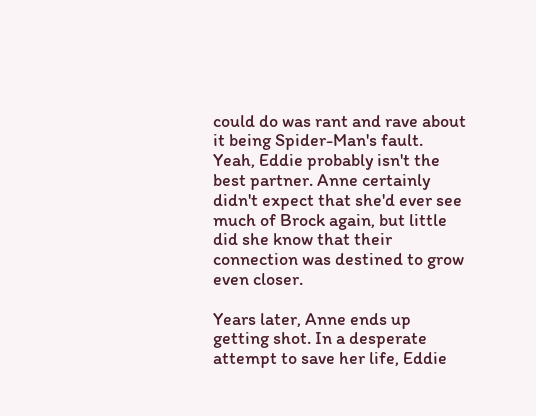could do was rant and rave about it being Spider-Man's fault. Yeah, Eddie probably isn't the best partner. Anne certainly didn't expect that she'd ever see much of Brock again, but little did she know that their connection was destined to grow even closer.

Years later, Anne ends up getting shot. In a desperate attempt to save her life, Eddie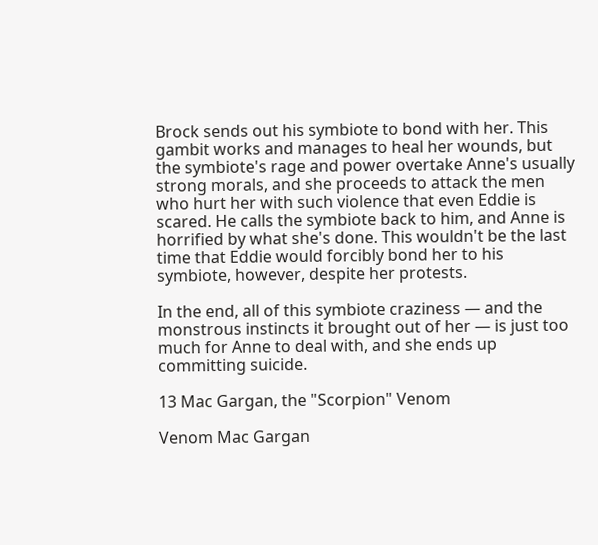Brock sends out his symbiote to bond with her. This gambit works and manages to heal her wounds, but the symbiote's rage and power overtake Anne's usually strong morals, and she proceeds to attack the men who hurt her with such violence that even Eddie is scared. He calls the symbiote back to him, and Anne is horrified by what she's done. This wouldn't be the last time that Eddie would forcibly bond her to his symbiote, however, despite her protests.

In the end, all of this symbiote craziness — and the monstrous instincts it brought out of her — is just too much for Anne to deal with, and she ends up committing suicide.

13 Mac Gargan, the "Scorpion" Venom

Venom Mac Gargan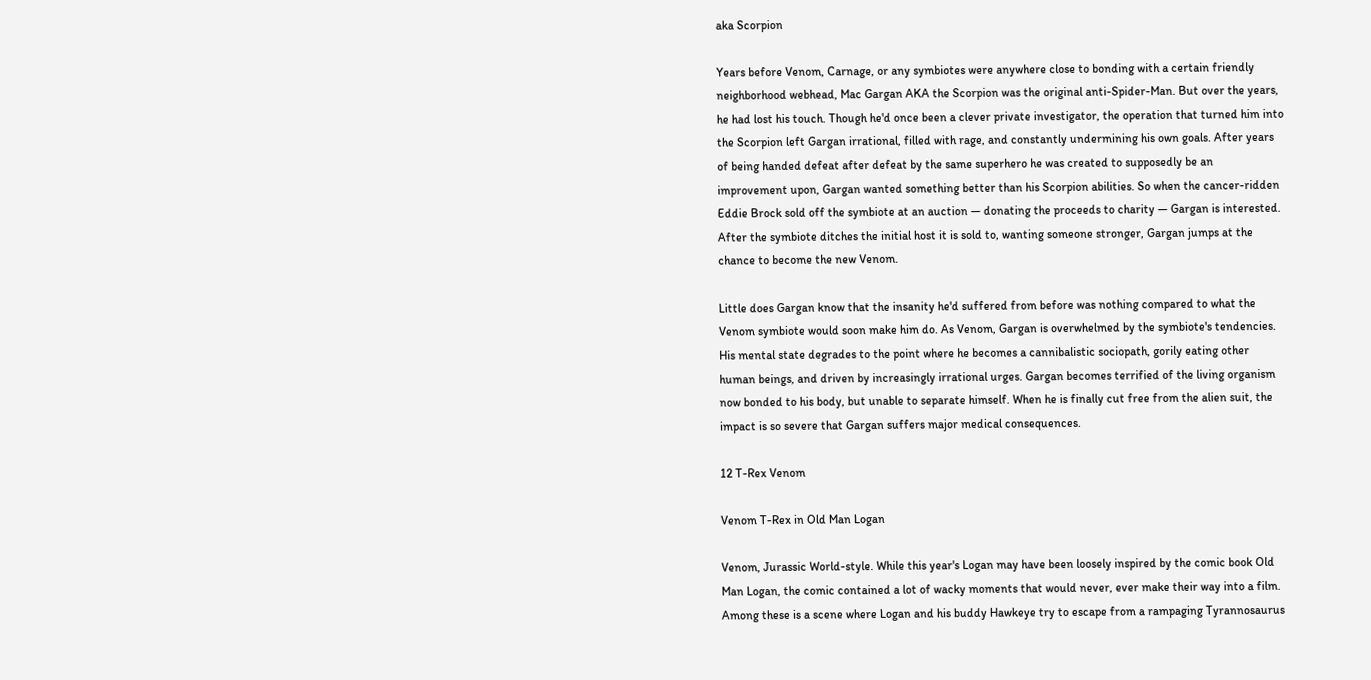aka Scorpion

Years before Venom, Carnage, or any symbiotes were anywhere close to bonding with a certain friendly neighborhood webhead, Mac Gargan AKA the Scorpion was the original anti-Spider-Man. But over the years, he had lost his touch. Though he'd once been a clever private investigator, the operation that turned him into the Scorpion left Gargan irrational, filled with rage, and constantly undermining his own goals. After years of being handed defeat after defeat by the same superhero he was created to supposedly be an improvement upon, Gargan wanted something better than his Scorpion abilities. So when the cancer-ridden Eddie Brock sold off the symbiote at an auction — donating the proceeds to charity — Gargan is interested. After the symbiote ditches the initial host it is sold to, wanting someone stronger, Gargan jumps at the chance to become the new Venom.

Little does Gargan know that the insanity he'd suffered from before was nothing compared to what the Venom symbiote would soon make him do. As Venom, Gargan is overwhelmed by the symbiote's tendencies. His mental state degrades to the point where he becomes a cannibalistic sociopath, gorily eating other human beings, and driven by increasingly irrational urges. Gargan becomes terrified of the living organism now bonded to his body, but unable to separate himself. When he is finally cut free from the alien suit, the impact is so severe that Gargan suffers major medical consequences.

12 T-Rex Venom

Venom T-Rex in Old Man Logan

Venom, Jurassic World-style. While this year's Logan may have been loosely inspired by the comic book Old Man Logan, the comic contained a lot of wacky moments that would never, ever make their way into a film. Among these is a scene where Logan and his buddy Hawkeye try to escape from a rampaging Tyrannosaurus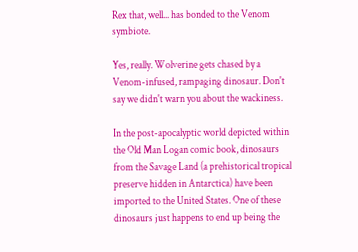Rex that, well... has bonded to the Venom symbiote.

Yes, really. Wolverine gets chased by a Venom-infused, rampaging dinosaur. Don't say we didn't warn you about the wackiness.

In the post-apocalyptic world depicted within the Old Man Logan comic book, dinosaurs from the Savage Land (a prehistorical tropical preserve hidden in Antarctica) have been imported to the United States. One of these dinosaurs just happens to end up being the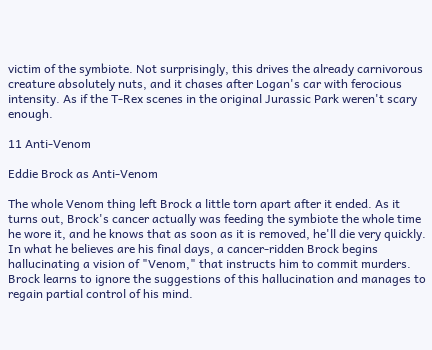victim of the symbiote. Not surprisingly, this drives the already carnivorous creature absolutely nuts, and it chases after Logan's car with ferocious intensity. As if the T-Rex scenes in the original Jurassic Park weren't scary enough.

11 Anti-Venom

Eddie Brock as Anti-Venom

The whole Venom thing left Brock a little torn apart after it ended. As it turns out, Brock's cancer actually was feeding the symbiote the whole time he wore it, and he knows that as soon as it is removed, he'll die very quickly. In what he believes are his final days, a cancer-ridden Brock begins hallucinating a vision of "Venom," that instructs him to commit murders. Brock learns to ignore the suggestions of this hallucination and manages to regain partial control of his mind.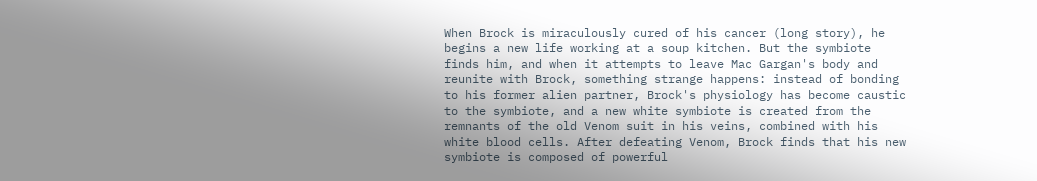When Brock is miraculously cured of his cancer (long story), he begins a new life working at a soup kitchen. But the symbiote finds him, and when it attempts to leave Mac Gargan's body and reunite with Brock, something strange happens: instead of bonding to his former alien partner, Brock's physiology has become caustic to the symbiote, and a new white symbiote is created from the remnants of the old Venom suit in his veins, combined with his white blood cells. After defeating Venom, Brock finds that his new symbiote is composed of powerful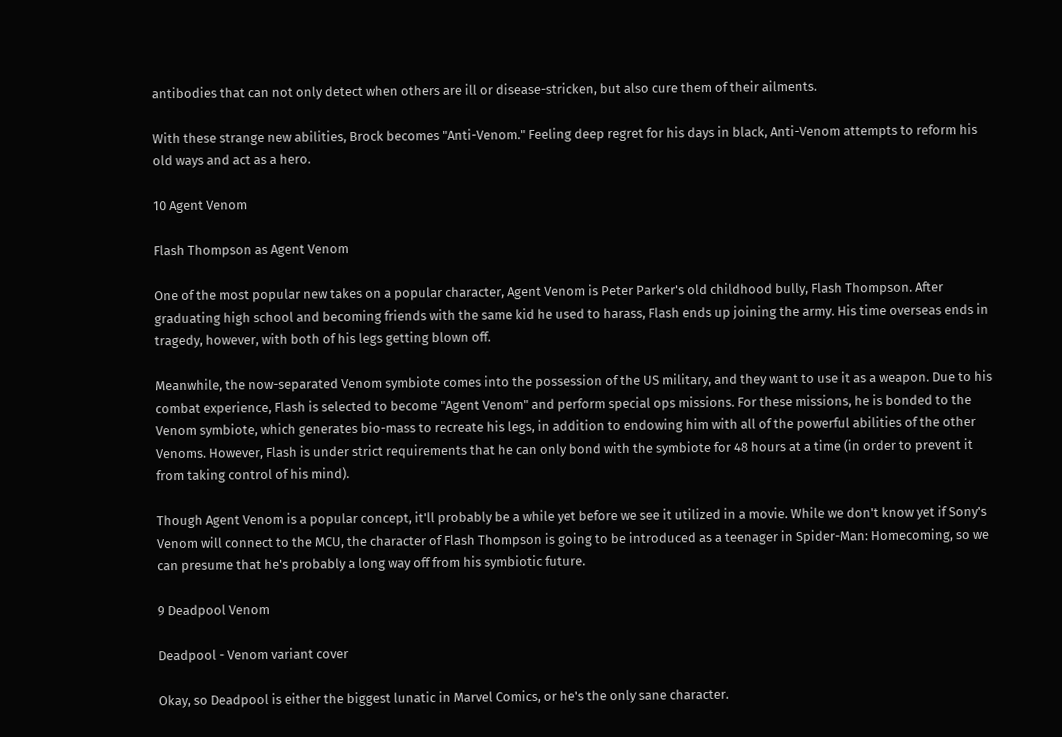antibodies that can not only detect when others are ill or disease-stricken, but also cure them of their ailments.

With these strange new abilities, Brock becomes "Anti-Venom." Feeling deep regret for his days in black, Anti-Venom attempts to reform his old ways and act as a hero.

10 Agent Venom

Flash Thompson as Agent Venom

One of the most popular new takes on a popular character, Agent Venom is Peter Parker's old childhood bully, Flash Thompson. After graduating high school and becoming friends with the same kid he used to harass, Flash ends up joining the army. His time overseas ends in tragedy, however, with both of his legs getting blown off.

Meanwhile, the now-separated Venom symbiote comes into the possession of the US military, and they want to use it as a weapon. Due to his combat experience, Flash is selected to become "Agent Venom" and perform special ops missions. For these missions, he is bonded to the Venom symbiote, which generates bio-mass to recreate his legs, in addition to endowing him with all of the powerful abilities of the other Venoms. However, Flash is under strict requirements that he can only bond with the symbiote for 48 hours at a time (in order to prevent it from taking control of his mind).

Though Agent Venom is a popular concept, it'll probably be a while yet before we see it utilized in a movie. While we don't know yet if Sony's Venom will connect to the MCU, the character of Flash Thompson is going to be introduced as a teenager in Spider-Man: Homecoming, so we can presume that he's probably a long way off from his symbiotic future.

9 Deadpool Venom

Deadpool - Venom variant cover

Okay, so Deadpool is either the biggest lunatic in Marvel Comics, or he's the only sane character.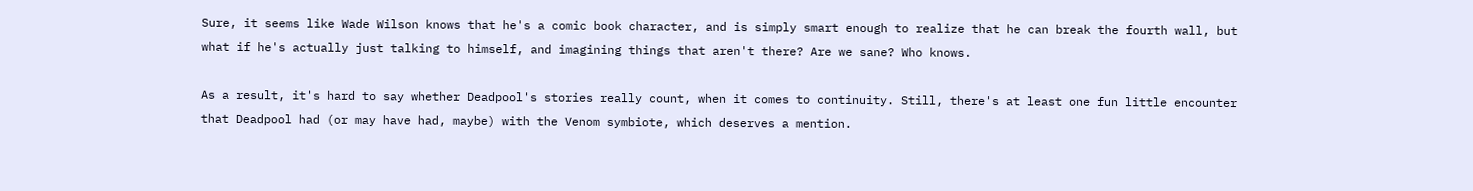Sure, it seems like Wade Wilson knows that he's a comic book character, and is simply smart enough to realize that he can break the fourth wall, but what if he's actually just talking to himself, and imagining things that aren't there? Are we sane? Who knows.

As a result, it's hard to say whether Deadpool's stories really count, when it comes to continuity. Still, there's at least one fun little encounter that Deadpool had (or may have had, maybe) with the Venom symbiote, which deserves a mention.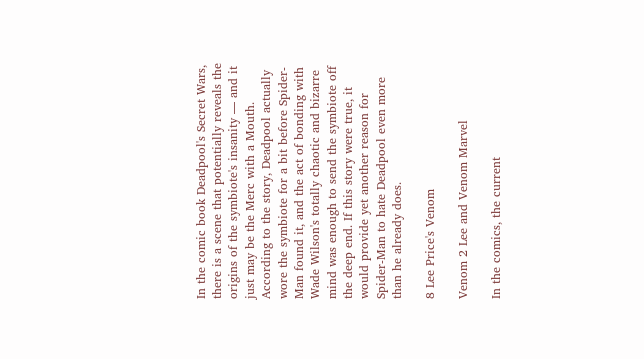In the comic book Deadpool's Secret Wars, there is a scene that potentially reveals the origins of the symbiote's insanity — and it just may be the Merc with a Mouth. According to the story, Deadpool actually wore the symbiote for a bit before Spider-Man found it, and the act of bonding with Wade Wilson's totally chaotic and bizarre mind was enough to send the symbiote off the deep end. If this story were true, it would provide yet another reason for Spider-Man to hate Deadpool even more than he already does.

8 Lee Price's Venom

Venom 2 Lee and Venom Marvel

In the comics, the current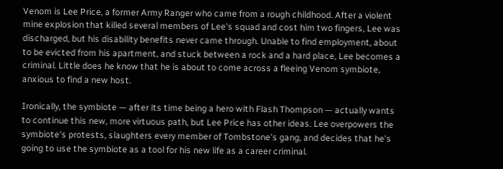Venom is Lee Price, a former Army Ranger who came from a rough childhood. After a violent mine explosion that killed several members of Lee's squad and cost him two fingers, Lee was discharged, but his disability benefits never came through. Unable to find employment, about to be evicted from his apartment, and stuck between a rock and a hard place, Lee becomes a criminal. Little does he know that he is about to come across a fleeing Venom symbiote, anxious to find a new host.

Ironically, the symbiote — after its time being a hero with Flash Thompson — actually wants to continue this new, more virtuous path, but Lee Price has other ideas. Lee overpowers the symbiote's protests, slaughters every member of Tombstone's gang, and decides that he's going to use the symbiote as a tool for his new life as a career criminal.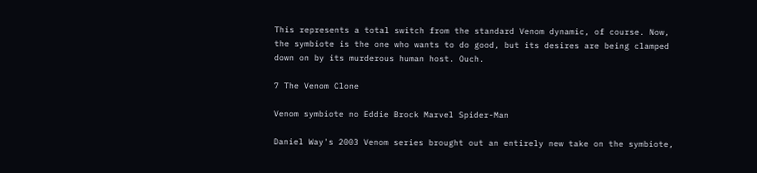This represents a total switch from the standard Venom dynamic, of course. Now, the symbiote is the one who wants to do good, but its desires are being clamped down on by its murderous human host. Ouch.

7 The Venom Clone

Venom symbiote no Eddie Brock Marvel Spider-Man

Daniel Way's 2003 Venom series brought out an entirely new take on the symbiote,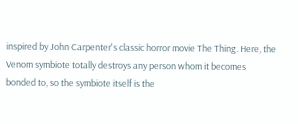inspired by John Carpenter's classic horror movie The Thing. Here, the Venom symbiote totally destroys any person whom it becomes bonded to, so the symbiote itself is the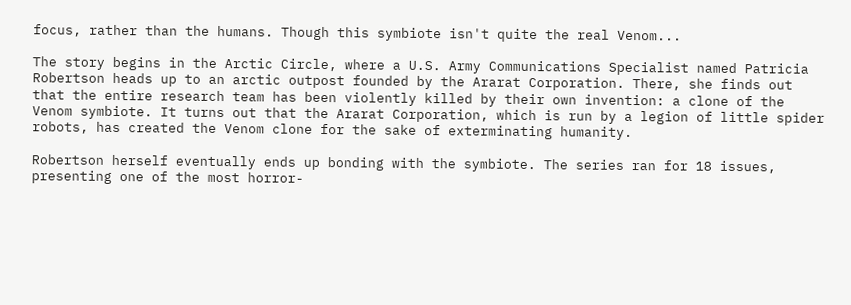focus, rather than the humans. Though this symbiote isn't quite the real Venom...

The story begins in the Arctic Circle, where a U.S. Army Communications Specialist named Patricia Robertson heads up to an arctic outpost founded by the Ararat Corporation. There, she finds out that the entire research team has been violently killed by their own invention: a clone of the Venom symbiote. It turns out that the Ararat Corporation, which is run by a legion of little spider robots, has created the Venom clone for the sake of exterminating humanity.

Robertson herself eventually ends up bonding with the symbiote. The series ran for 18 issues, presenting one of the most horror-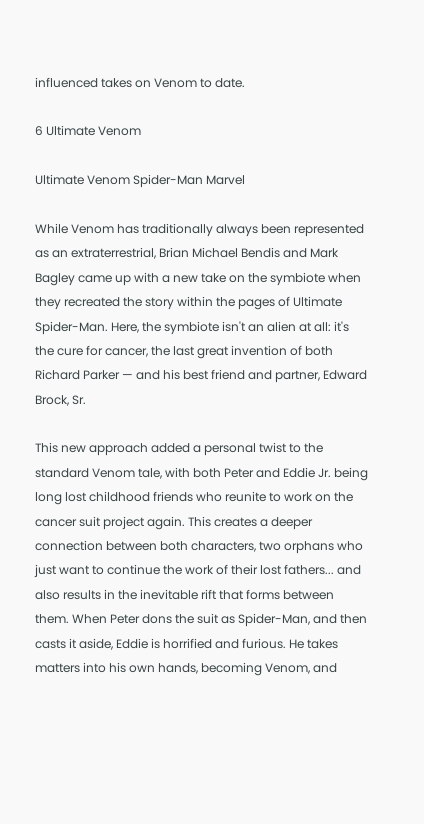influenced takes on Venom to date.

6 Ultimate Venom

Ultimate Venom Spider-Man Marvel

While Venom has traditionally always been represented as an extraterrestrial, Brian Michael Bendis and Mark Bagley came up with a new take on the symbiote when they recreated the story within the pages of Ultimate Spider-Man. Here, the symbiote isn't an alien at all: it's the cure for cancer, the last great invention of both Richard Parker — and his best friend and partner, Edward Brock, Sr.

This new approach added a personal twist to the standard Venom tale, with both Peter and Eddie Jr. being long lost childhood friends who reunite to work on the cancer suit project again. This creates a deeper connection between both characters, two orphans who just want to continue the work of their lost fathers... and also results in the inevitable rift that forms between them. When Peter dons the suit as Spider-Man, and then casts it aside, Eddie is horrified and furious. He takes matters into his own hands, becoming Venom, and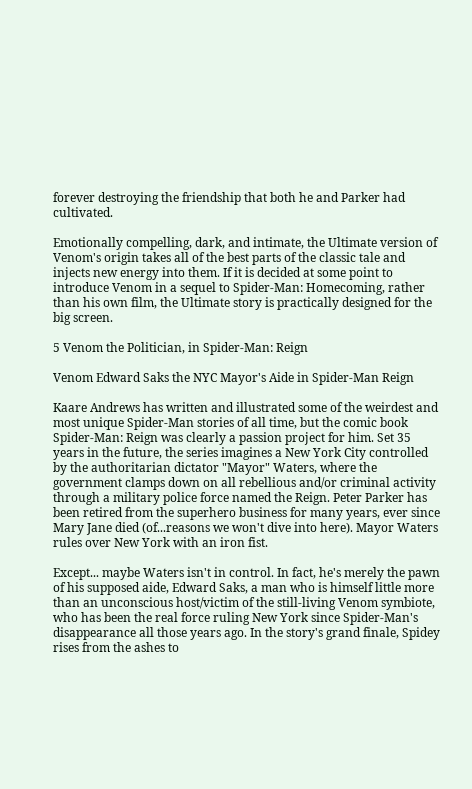forever destroying the friendship that both he and Parker had cultivated.

Emotionally compelling, dark, and intimate, the Ultimate version of Venom's origin takes all of the best parts of the classic tale and injects new energy into them. If it is decided at some point to introduce Venom in a sequel to Spider-Man: Homecoming, rather than his own film, the Ultimate story is practically designed for the big screen.

5 Venom the Politician, in Spider-Man: Reign

Venom Edward Saks the NYC Mayor's Aide in Spider-Man Reign

Kaare Andrews has written and illustrated some of the weirdest and most unique Spider-Man stories of all time, but the comic book Spider-Man: Reign was clearly a passion project for him. Set 35 years in the future, the series imagines a New York City controlled by the authoritarian dictator "Mayor" Waters, where the government clamps down on all rebellious and/or criminal activity through a military police force named the Reign. Peter Parker has been retired from the superhero business for many years, ever since Mary Jane died (of...reasons we won't dive into here). Mayor Waters rules over New York with an iron fist.

Except... maybe Waters isn't in control. In fact, he's merely the pawn of his supposed aide, Edward Saks, a man who is himself little more than an unconscious host/victim of the still-living Venom symbiote, who has been the real force ruling New York since Spider-Man's disappearance all those years ago. In the story's grand finale, Spidey rises from the ashes to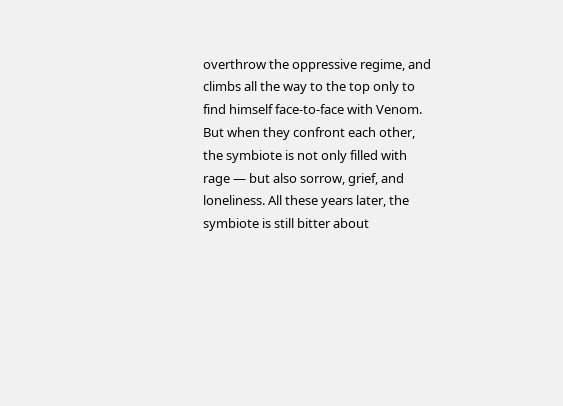overthrow the oppressive regime, and climbs all the way to the top only to find himself face-to-face with Venom. But when they confront each other, the symbiote is not only filled with rage — but also sorrow, grief, and loneliness. All these years later, the symbiote is still bitter about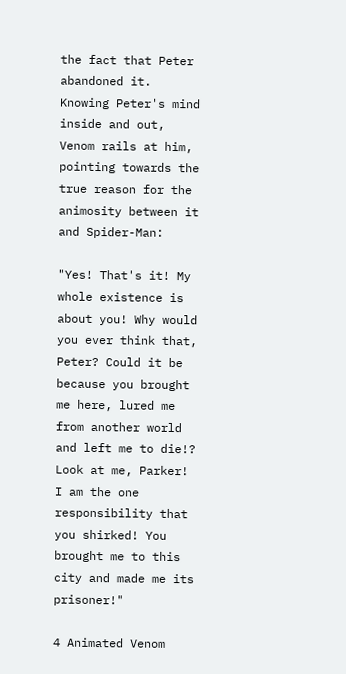the fact that Peter abandoned it. Knowing Peter's mind inside and out, Venom rails at him, pointing towards the true reason for the animosity between it and Spider-Man:

"Yes! That's it! My whole existence is about you! Why would you ever think that, Peter? Could it be because you brought me here, lured me from another world and left me to die!? Look at me, Parker! I am the one responsibility that you shirked! You brought me to this city and made me its prisoner!"

4 Animated Venom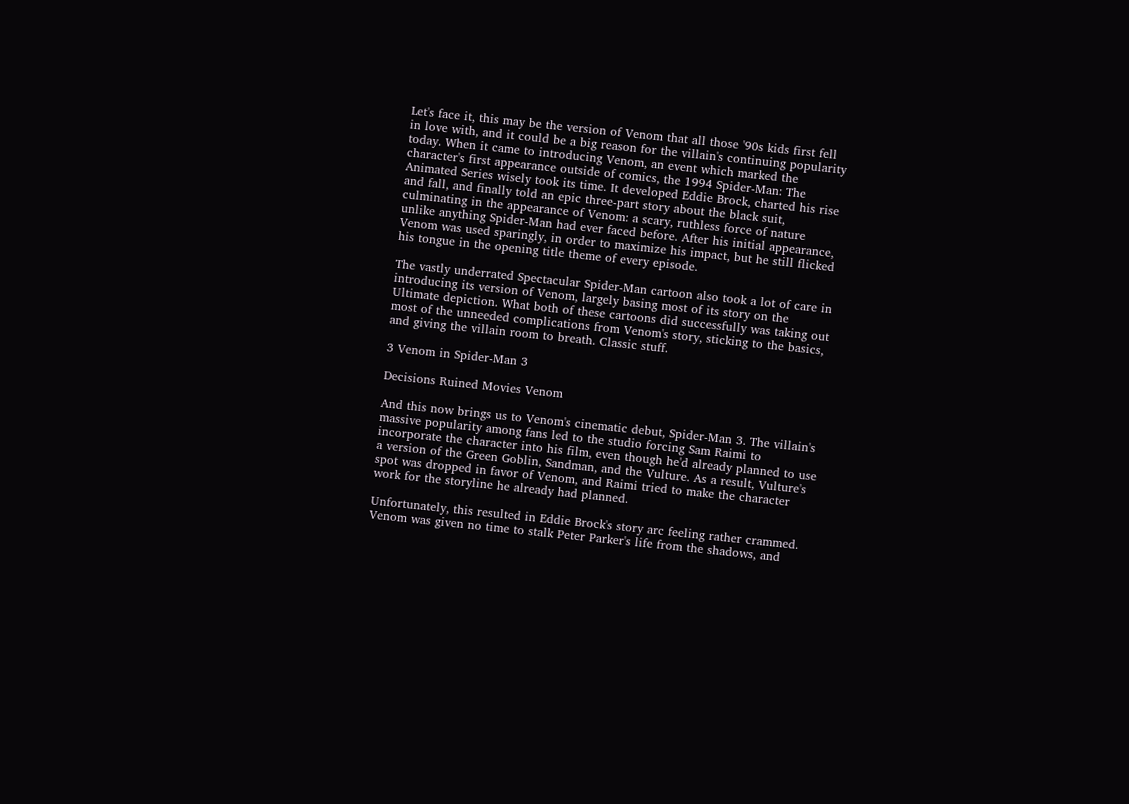Let's face it, this may be the version of Venom that all those '90s kids first fell in love with, and it could be a big reason for the villain's continuing popularity today. When it came to introducing Venom, an event which marked the character's first appearance outside of comics, the 1994 Spider-Man: The Animated Series wisely took its time. It developed Eddie Brock, charted his rise and fall, and finally told an epic three-part story about the black suit, culminating in the appearance of Venom: a scary, ruthless force of nature unlike anything Spider-Man had ever faced before. After his initial appearance, Venom was used sparingly, in order to maximize his impact, but he still flicked his tongue in the opening title theme of every episode.

The vastly underrated Spectacular Spider-Man cartoon also took a lot of care in introducing its version of Venom, largely basing most of its story on the Ultimate depiction. What both of these cartoons did successfully was taking out most of the unneeded complications from Venom's story, sticking to the basics, and giving the villain room to breath. Classic stuff.

3 Venom in Spider-Man 3

Decisions Ruined Movies Venom

And this now brings us to Venom's cinematic debut, Spider-Man 3. The villain's massive popularity among fans led to the studio forcing Sam Raimi to incorporate the character into his film, even though he'd already planned to use a version of the Green Goblin, Sandman, and the Vulture. As a result, Vulture's spot was dropped in favor of Venom, and Raimi tried to make the character work for the storyline he already had planned.

Unfortunately, this resulted in Eddie Brock's story arc feeling rather crammed. Venom was given no time to stalk Peter Parker's life from the shadows, and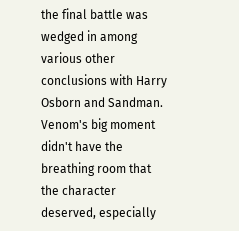the final battle was wedged in among various other conclusions with Harry Osborn and Sandman. Venom's big moment didn't have the breathing room that the character deserved, especially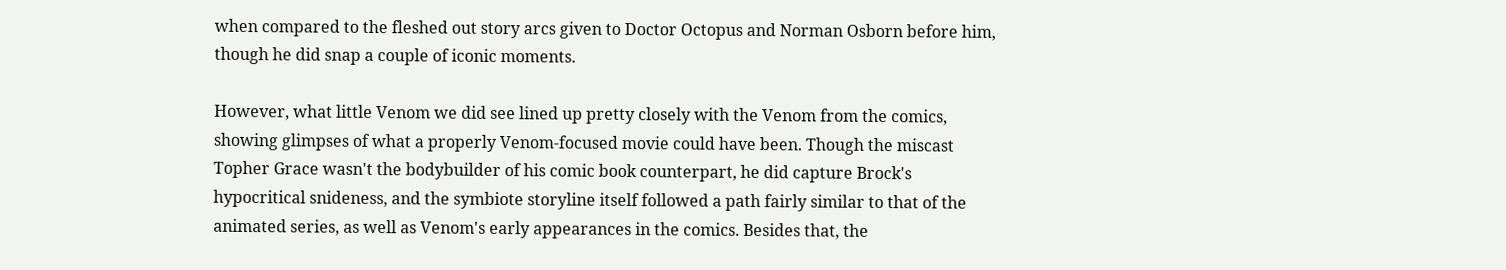when compared to the fleshed out story arcs given to Doctor Octopus and Norman Osborn before him, though he did snap a couple of iconic moments.

However, what little Venom we did see lined up pretty closely with the Venom from the comics, showing glimpses of what a properly Venom-focused movie could have been. Though the miscast Topher Grace wasn't the bodybuilder of his comic book counterpart, he did capture Brock's hypocritical snideness, and the symbiote storyline itself followed a path fairly similar to that of the animated series, as well as Venom's early appearances in the comics. Besides that, the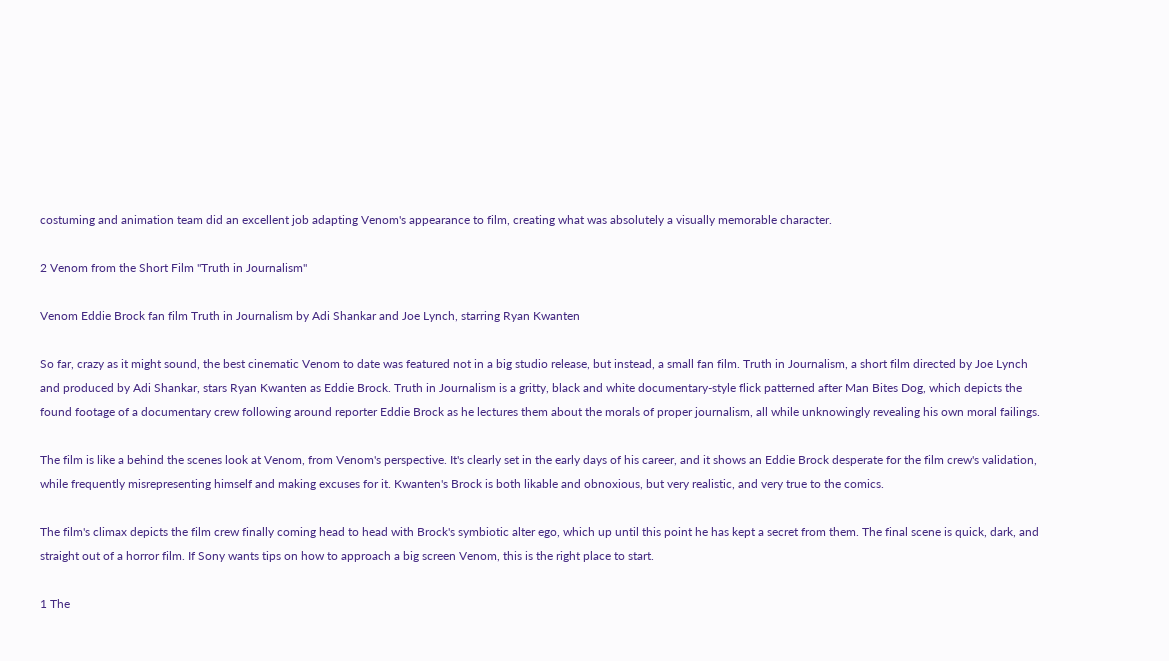costuming and animation team did an excellent job adapting Venom's appearance to film, creating what was absolutely a visually memorable character.

2 Venom from the Short Film "Truth in Journalism"

Venom Eddie Brock fan film Truth in Journalism by Adi Shankar and Joe Lynch, starring Ryan Kwanten

So far, crazy as it might sound, the best cinematic Venom to date was featured not in a big studio release, but instead, a small fan film. Truth in Journalism, a short film directed by Joe Lynch and produced by Adi Shankar, stars Ryan Kwanten as Eddie Brock. Truth in Journalism is a gritty, black and white documentary-style flick patterned after Man Bites Dog, which depicts the found footage of a documentary crew following around reporter Eddie Brock as he lectures them about the morals of proper journalism, all while unknowingly revealing his own moral failings.

The film is like a behind the scenes look at Venom, from Venom's perspective. It's clearly set in the early days of his career, and it shows an Eddie Brock desperate for the film crew's validation, while frequently misrepresenting himself and making excuses for it. Kwanten's Brock is both likable and obnoxious, but very realistic, and very true to the comics.

The film's climax depicts the film crew finally coming head to head with Brock's symbiotic alter ego, which up until this point he has kept a secret from them. The final scene is quick, dark, and straight out of a horror film. If Sony wants tips on how to approach a big screen Venom, this is the right place to start.

1 The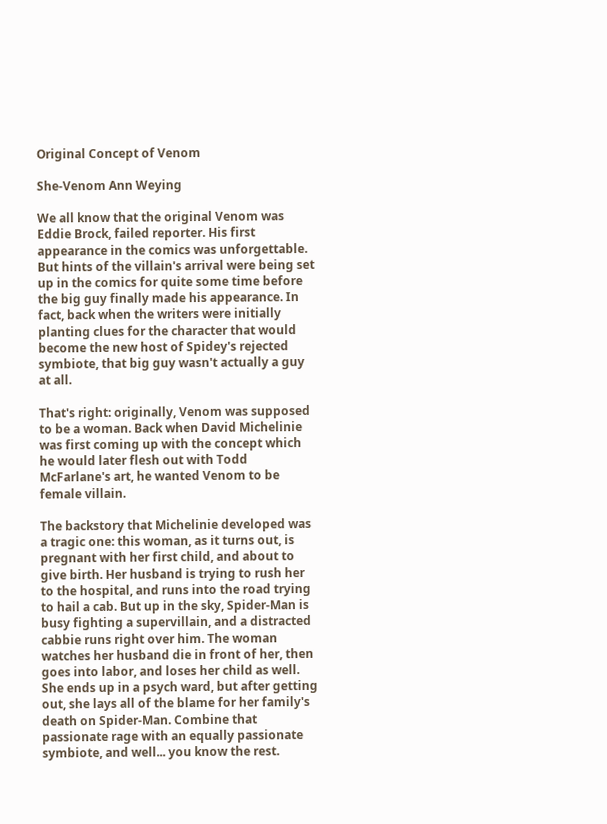Original Concept of Venom

She-Venom Ann Weying

We all know that the original Venom was Eddie Brock, failed reporter. His first appearance in the comics was unforgettable. But hints of the villain's arrival were being set up in the comics for quite some time before the big guy finally made his appearance. In fact, back when the writers were initially planting clues for the character that would become the new host of Spidey's rejected symbiote, that big guy wasn't actually a guy at all.

That's right: originally, Venom was supposed to be a woman. Back when David Michelinie was first coming up with the concept which he would later flesh out with Todd McFarlane's art, he wanted Venom to be female villain.

The backstory that Michelinie developed was a tragic one: this woman, as it turns out, is pregnant with her first child, and about to give birth. Her husband is trying to rush her to the hospital, and runs into the road trying to hail a cab. But up in the sky, Spider-Man is busy fighting a supervillain, and a distracted cabbie runs right over him. The woman watches her husband die in front of her, then goes into labor, and loses her child as well. She ends up in a psych ward, but after getting out, she lays all of the blame for her family's death on Spider-Man. Combine that passionate rage with an equally passionate symbiote, and well... you know the rest.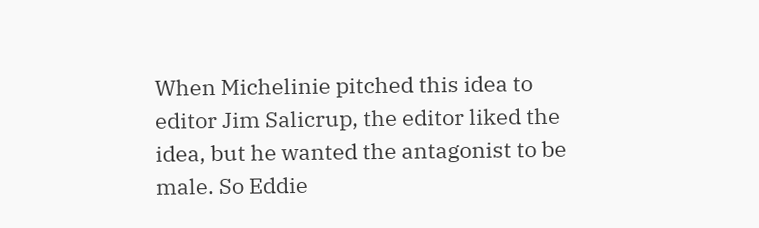When Michelinie pitched this idea to editor Jim Salicrup, the editor liked the idea, but he wanted the antagonist to be male. So Eddie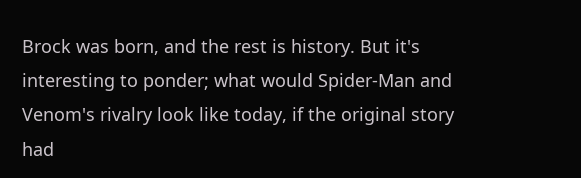Brock was born, and the rest is history. But it's interesting to ponder; what would Spider-Man and Venom's rivalry look like today, if the original story had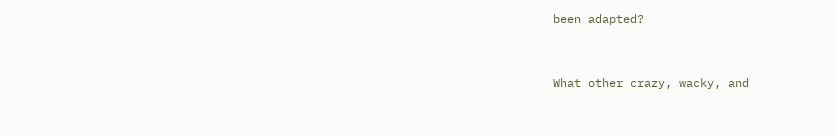been adapted?


What other crazy, wacky, and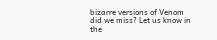bizarre versions of Venom did we miss? Let us know in the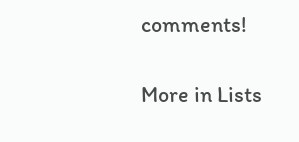comments!

More in Lists